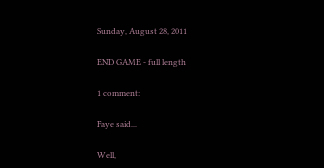Sunday, August 28, 2011

END GAME - full length

1 comment:

Faye said...

Well,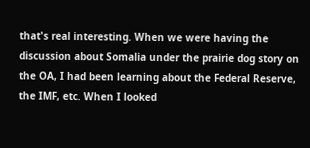that's real interesting. When we were having the discussion about Somalia under the prairie dog story on the OA, I had been learning about the Federal Reserve, the IMF, etc. When I looked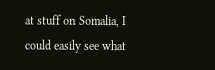at stuff on Somalia, I could easily see what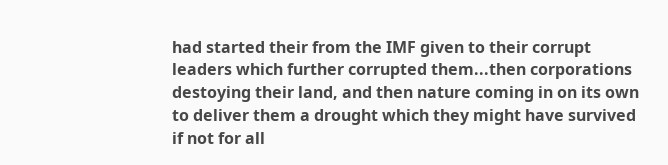had started their from the IMF given to their corrupt leaders which further corrupted them...then corporations destoying their land, and then nature coming in on its own to deliver them a drought which they might have survived if not for all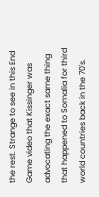the rest. Strange to see in this End Game video that Kissinger was advocating the exact same thing that happened to Somalia for third world countries back in the 70's.